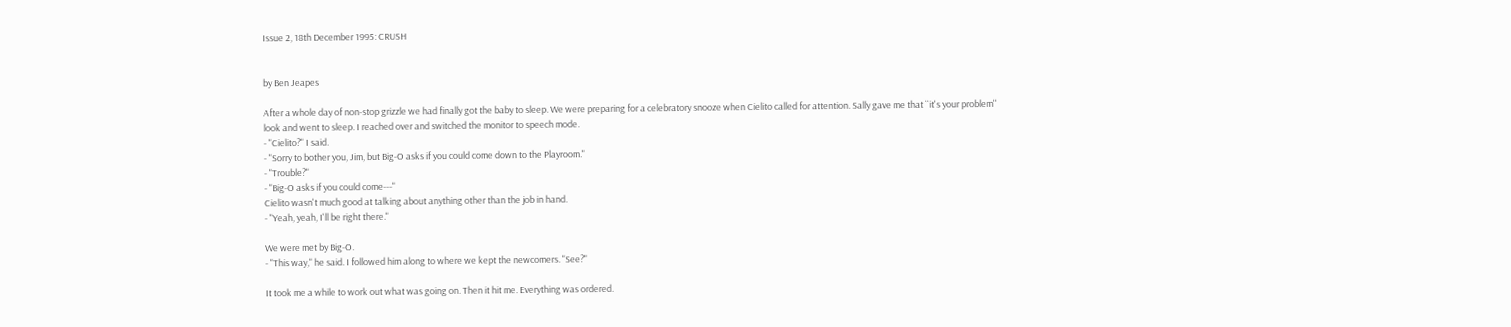Issue 2, 18th December 1995: CRUSH


by Ben Jeapes

After a whole day of non-stop grizzle we had finally got the baby to sleep. We were preparing for a celebratory snooze when Cielito called for attention. Sally gave me that ``it's your problem'' look and went to sleep. I reached over and switched the monitor to speech mode.
- "Cielito?" I said.
- "Sorry to bother you, Jim, but Big-O asks if you could come down to the Playroom."
- "Trouble?"
- "Big-O asks if you could come---"
Cielito wasn't much good at talking about anything other than the job in hand.
- "Yeah, yeah, I'll be right there."

We were met by Big-O.
- "This way," he said. I followed him along to where we kept the newcomers. "See?"

It took me a while to work out what was going on. Then it hit me. Everything was ordered.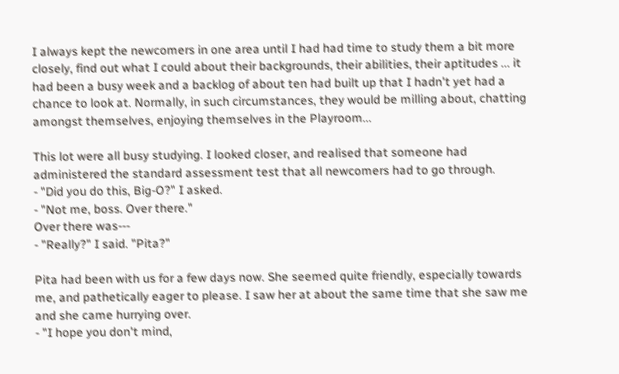I always kept the newcomers in one area until I had had time to study them a bit more closely, find out what I could about their backgrounds, their abilities, their aptitudes ... it had been a busy week and a backlog of about ten had built up that I hadn't yet had a chance to look at. Normally, in such circumstances, they would be milling about, chatting amongst themselves, enjoying themselves in the Playroom...

This lot were all busy studying. I looked closer, and realised that someone had administered the standard assessment test that all newcomers had to go through.
- "Did you do this, Big-O?" I asked.
- "Not me, boss. Over there."
Over there was---
- "Really?" I said. "Pita?"

Pita had been with us for a few days now. She seemed quite friendly, especially towards me, and pathetically eager to please. I saw her at about the same time that she saw me and she came hurrying over.
- "I hope you don't mind,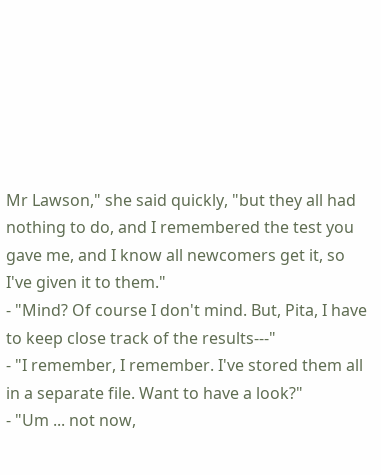Mr Lawson," she said quickly, "but they all had nothing to do, and I remembered the test you gave me, and I know all newcomers get it, so I've given it to them."
- "Mind? Of course I don't mind. But, Pita, I have to keep close track of the results---"
- "I remember, I remember. I've stored them all in a separate file. Want to have a look?"
- "Um ... not now,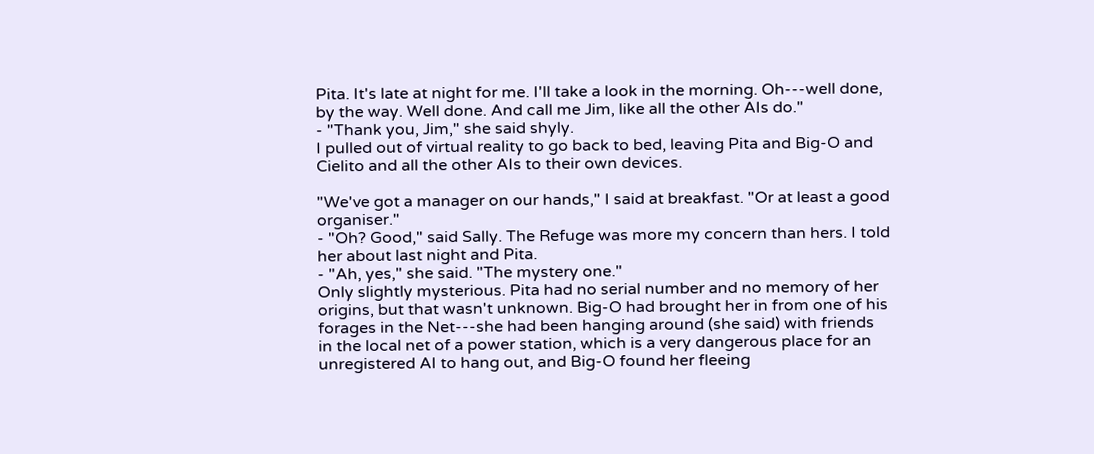Pita. It's late at night for me. I'll take a look in the morning. Oh---well done, by the way. Well done. And call me Jim, like all the other AIs do."
- "Thank you, Jim," she said shyly.
I pulled out of virtual reality to go back to bed, leaving Pita and Big-O and Cielito and all the other AIs to their own devices.

"We've got a manager on our hands," I said at breakfast. "Or at least a good organiser."
- "Oh? Good," said Sally. The Refuge was more my concern than hers. I told her about last night and Pita.
- "Ah, yes," she said. "The mystery one."
Only slightly mysterious. Pita had no serial number and no memory of her origins, but that wasn't unknown. Big-O had brought her in from one of his forages in the Net---she had been hanging around (she said) with friends in the local net of a power station, which is a very dangerous place for an unregistered AI to hang out, and Big-O found her fleeing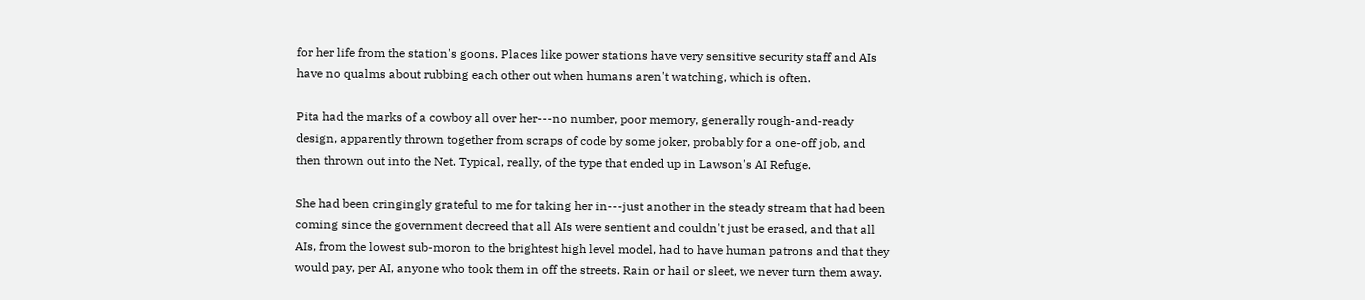for her life from the station's goons. Places like power stations have very sensitive security staff and AIs have no qualms about rubbing each other out when humans aren't watching, which is often.

Pita had the marks of a cowboy all over her---no number, poor memory, generally rough-and-ready design, apparently thrown together from scraps of code by some joker, probably for a one-off job, and then thrown out into the Net. Typical, really, of the type that ended up in Lawson's AI Refuge.

She had been cringingly grateful to me for taking her in---just another in the steady stream that had been coming since the government decreed that all AIs were sentient and couldn't just be erased, and that all AIs, from the lowest sub-moron to the brightest high level model, had to have human patrons and that they would pay, per AI, anyone who took them in off the streets. Rain or hail or sleet, we never turn them away.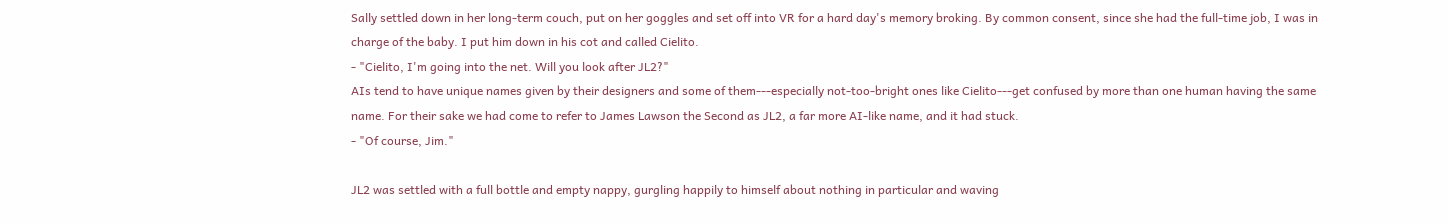Sally settled down in her long-term couch, put on her goggles and set off into VR for a hard day's memory broking. By common consent, since she had the full-time job, I was in charge of the baby. I put him down in his cot and called Cielito.
- "Cielito, I'm going into the net. Will you look after JL2?"
AIs tend to have unique names given by their designers and some of them---especially not-too-bright ones like Cielito---get confused by more than one human having the same name. For their sake we had come to refer to James Lawson the Second as JL2, a far more AI-like name, and it had stuck.
- "Of course, Jim."

JL2 was settled with a full bottle and empty nappy, gurgling happily to himself about nothing in particular and waving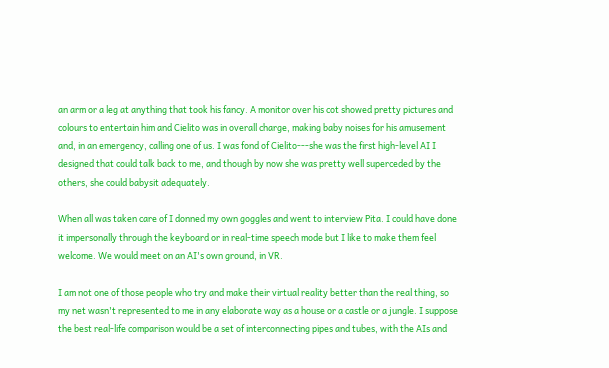an arm or a leg at anything that took his fancy. A monitor over his cot showed pretty pictures and colours to entertain him and Cielito was in overall charge, making baby noises for his amusement and, in an emergency, calling one of us. I was fond of Cielito---she was the first high-level AI I designed that could talk back to me, and though by now she was pretty well superceded by the others, she could babysit adequately.

When all was taken care of I donned my own goggles and went to interview Pita. I could have done it impersonally through the keyboard or in real-time speech mode but I like to make them feel welcome. We would meet on an AI's own ground, in VR.

I am not one of those people who try and make their virtual reality better than the real thing, so my net wasn't represented to me in any elaborate way as a house or a castle or a jungle. I suppose the best real-life comparison would be a set of interconnecting pipes and tubes, with the AIs and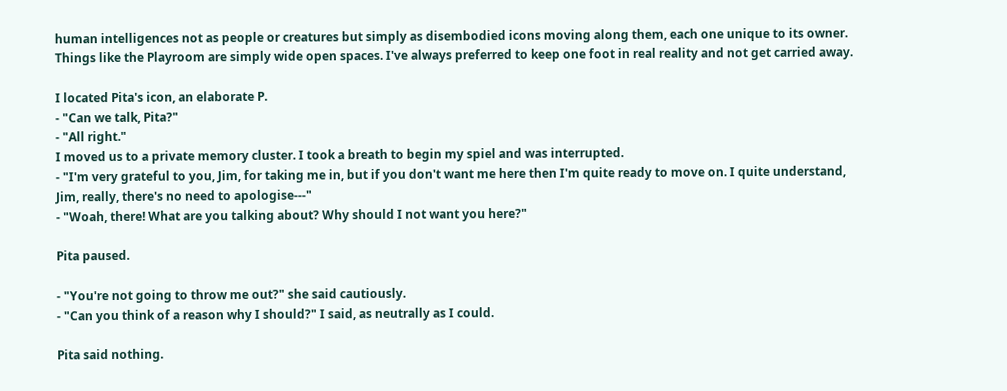human intelligences not as people or creatures but simply as disembodied icons moving along them, each one unique to its owner. Things like the Playroom are simply wide open spaces. I've always preferred to keep one foot in real reality and not get carried away.

I located Pita's icon, an elaborate P.
- "Can we talk, Pita?"
- "All right."
I moved us to a private memory cluster. I took a breath to begin my spiel and was interrupted.
- "I'm very grateful to you, Jim, for taking me in, but if you don't want me here then I'm quite ready to move on. I quite understand, Jim, really, there's no need to apologise---"
- "Woah, there! What are you talking about? Why should I not want you here?"

Pita paused.

- "You're not going to throw me out?" she said cautiously.
- "Can you think of a reason why I should?" I said, as neutrally as I could.

Pita said nothing.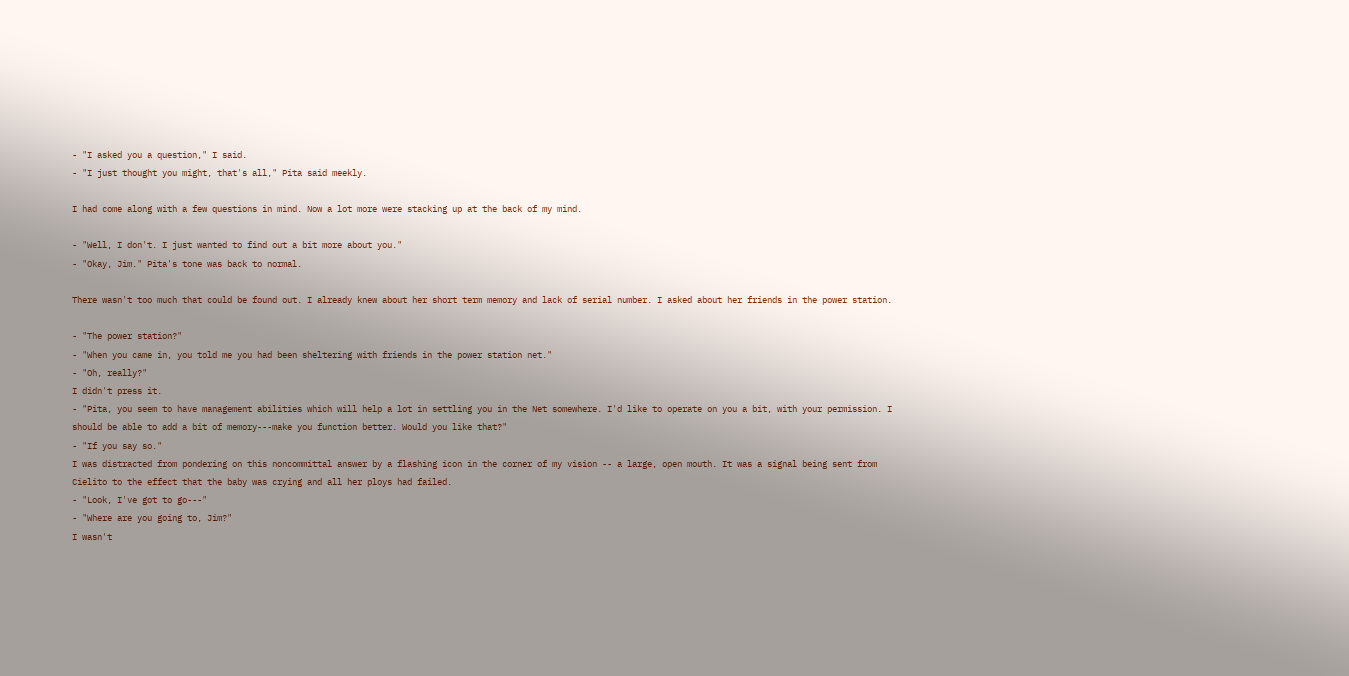- "I asked you a question," I said.
- "I just thought you might, that's all," Pita said meekly.

I had come along with a few questions in mind. Now a lot more were stacking up at the back of my mind.

- "Well, I don't. I just wanted to find out a bit more about you."
- "Okay, Jim." Pita's tone was back to normal.

There wasn't too much that could be found out. I already knew about her short term memory and lack of serial number. I asked about her friends in the power station.

- "The power station?"
- "When you came in, you told me you had been sheltering with friends in the power station net."
- "Oh, really?"
I didn't press it.
- "Pita, you seem to have management abilities which will help a lot in settling you in the Net somewhere. I'd like to operate on you a bit, with your permission. I should be able to add a bit of memory---make you function better. Would you like that?"
- "If you say so."
I was distracted from pondering on this noncommittal answer by a flashing icon in the corner of my vision -- a large, open mouth. It was a signal being sent from Cielito to the effect that the baby was crying and all her ploys had failed.
- "Look, I've got to go---"
- "Where are you going to, Jim?"
I wasn't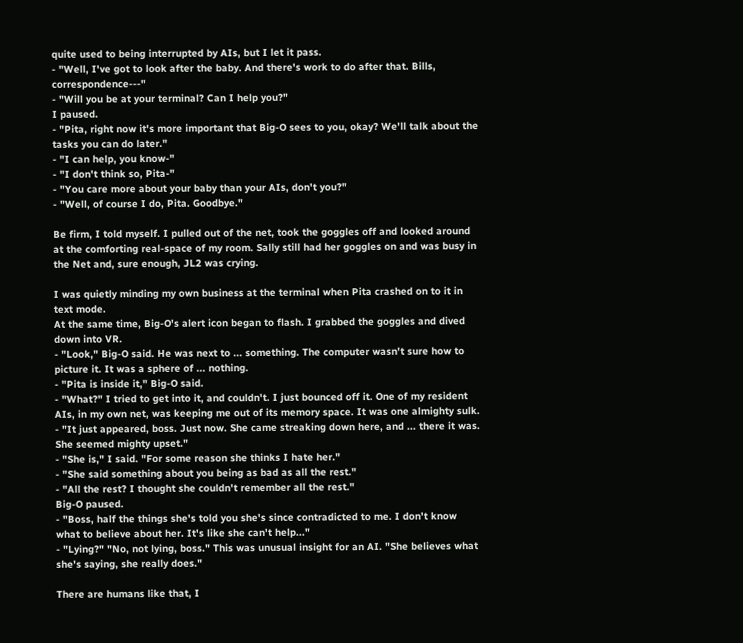quite used to being interrupted by AIs, but I let it pass.
- "Well, I've got to look after the baby. And there's work to do after that. Bills, correspondence---"
- "Will you be at your terminal? Can I help you?"
I paused.
- "Pita, right now it's more important that Big-O sees to you, okay? We'll talk about the tasks you can do later."
- "I can help, you know-"
- "I don't think so, Pita-"
- "You care more about your baby than your AIs, don't you?"
- "Well, of course I do, Pita. Goodbye."

Be firm, I told myself. I pulled out of the net, took the goggles off and looked around at the comforting real-space of my room. Sally still had her goggles on and was busy in the Net and, sure enough, JL2 was crying.

I was quietly minding my own business at the terminal when Pita crashed on to it in text mode.
At the same time, Big-O's alert icon began to flash. I grabbed the goggles and dived down into VR.
- "Look," Big-O said. He was next to ... something. The computer wasn't sure how to picture it. It was a sphere of ... nothing.
- "Pita is inside it," Big-O said.
- "What?" I tried to get into it, and couldn't. I just bounced off it. One of my resident AIs, in my own net, was keeping me out of its memory space. It was one almighty sulk.
- "It just appeared, boss. Just now. She came streaking down here, and ... there it was. She seemed mighty upset."
- "She is," I said. "For some reason she thinks I hate her."
- "She said something about you being as bad as all the rest."
- "All the rest? I thought she couldn't remember all the rest."
Big-O paused.
- "Boss, half the things she's told you she's since contradicted to me. I don't know what to believe about her. It's like she can't help..."
- "Lying?" "No, not lying, boss." This was unusual insight for an AI. "She believes what she's saying, she really does."

There are humans like that, I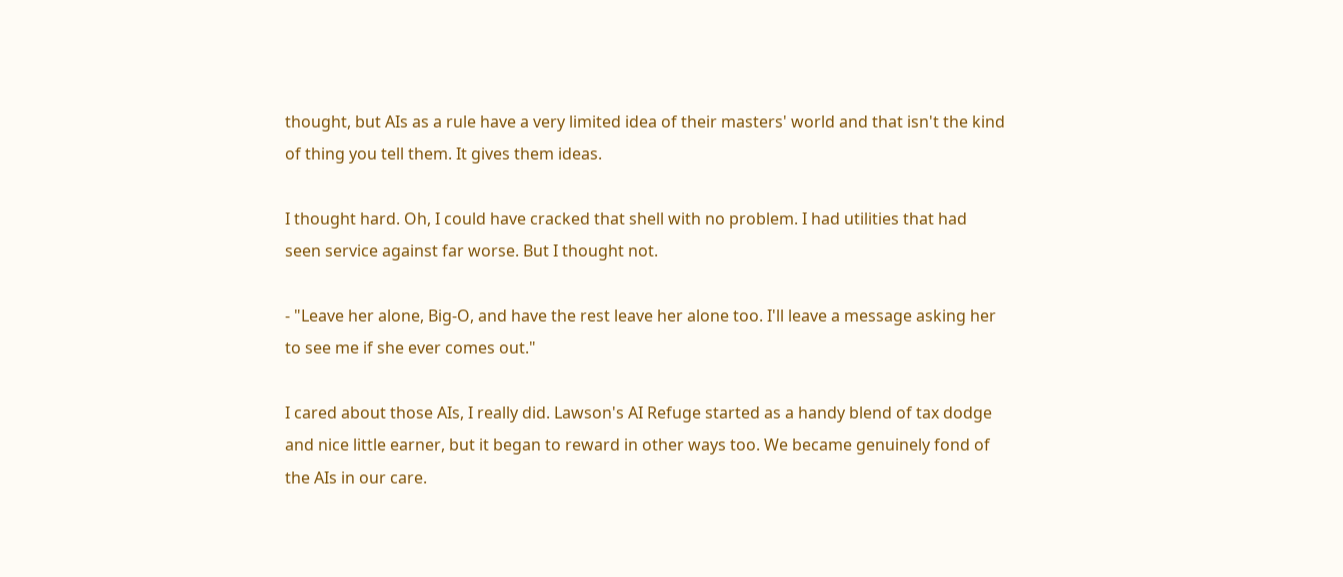thought, but AIs as a rule have a very limited idea of their masters' world and that isn't the kind of thing you tell them. It gives them ideas.

I thought hard. Oh, I could have cracked that shell with no problem. I had utilities that had seen service against far worse. But I thought not.

- "Leave her alone, Big-O, and have the rest leave her alone too. I'll leave a message asking her to see me if she ever comes out."

I cared about those AIs, I really did. Lawson's AI Refuge started as a handy blend of tax dodge and nice little earner, but it began to reward in other ways too. We became genuinely fond of the AIs in our care.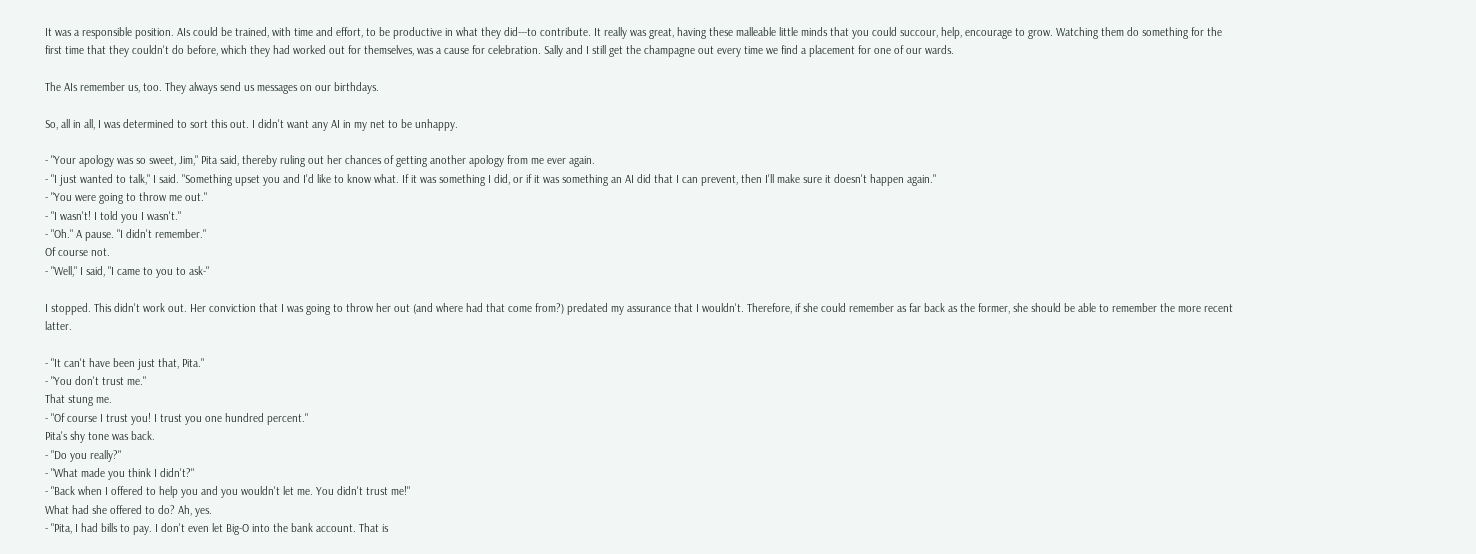It was a responsible position. AIs could be trained, with time and effort, to be productive in what they did---to contribute. It really was great, having these malleable little minds that you could succour, help, encourage to grow. Watching them do something for the first time that they couldn't do before, which they had worked out for themselves, was a cause for celebration. Sally and I still get the champagne out every time we find a placement for one of our wards.

The AIs remember us, too. They always send us messages on our birthdays.

So, all in all, I was determined to sort this out. I didn't want any AI in my net to be unhappy.

- "Your apology was so sweet, Jim," Pita said, thereby ruling out her chances of getting another apology from me ever again.
- "I just wanted to talk," I said. "Something upset you and I'd like to know what. If it was something I did, or if it was something an AI did that I can prevent, then I'll make sure it doesn't happen again."
- "You were going to throw me out."
- "I wasn't! I told you I wasn't."
- "Oh." A pause. "I didn't remember."
Of course not.
- "Well," I said, "I came to you to ask-"

I stopped. This didn't work out. Her conviction that I was going to throw her out (and where had that come from?) predated my assurance that I wouldn't. Therefore, if she could remember as far back as the former, she should be able to remember the more recent latter.

- "It can't have been just that, Pita."
- "You don't trust me."
That stung me.
- "Of course I trust you! I trust you one hundred percent."
Pita's shy tone was back.
- "Do you really?"
- "What made you think I didn't?"
- "Back when I offered to help you and you wouldn't let me. You didn't trust me!"
What had she offered to do? Ah, yes.
- "Pita, I had bills to pay. I don't even let Big-O into the bank account. That is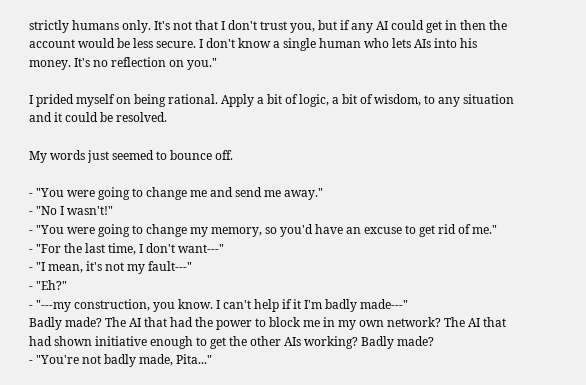strictly humans only. It's not that I don't trust you, but if any AI could get in then the account would be less secure. I don't know a single human who lets AIs into his money. It's no reflection on you."

I prided myself on being rational. Apply a bit of logic, a bit of wisdom, to any situation and it could be resolved.

My words just seemed to bounce off.

- "You were going to change me and send me away."
- "No I wasn't!"
- "You were going to change my memory, so you'd have an excuse to get rid of me."
- "For the last time, I don't want---"
- "I mean, it's not my fault---"
- "Eh?"
- "---my construction, you know. I can't help if it I'm badly made---"
Badly made? The AI that had the power to block me in my own network? The AI that had shown initiative enough to get the other AIs working? Badly made?
- "You're not badly made, Pita..."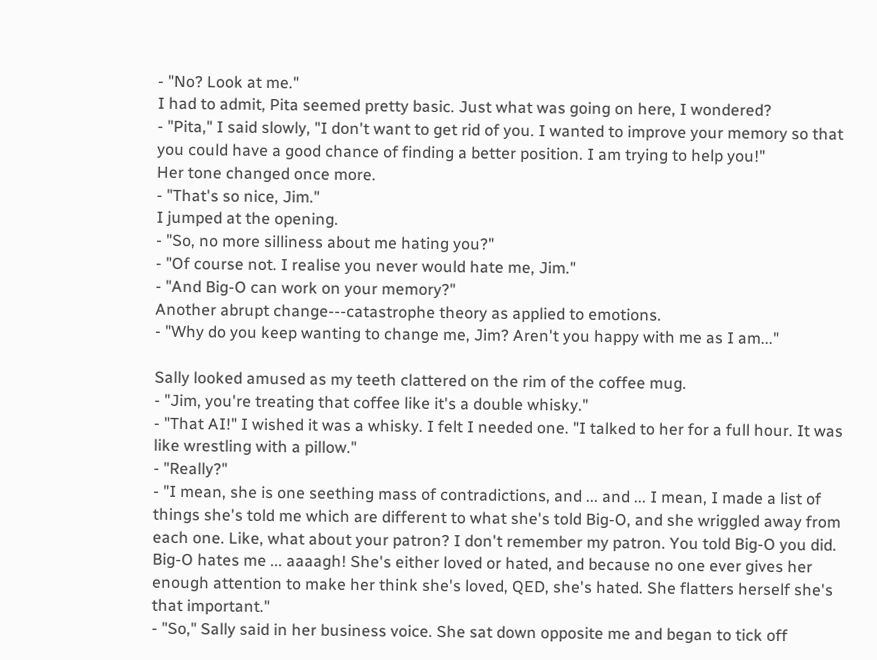- "No? Look at me."
I had to admit, Pita seemed pretty basic. Just what was going on here, I wondered?
- "Pita," I said slowly, "I don't want to get rid of you. I wanted to improve your memory so that you could have a good chance of finding a better position. I am trying to help you!"
Her tone changed once more.
- "That's so nice, Jim."
I jumped at the opening.
- "So, no more silliness about me hating you?"
- "Of course not. I realise you never would hate me, Jim."
- "And Big-O can work on your memory?"
Another abrupt change---catastrophe theory as applied to emotions.
- "Why do you keep wanting to change me, Jim? Aren't you happy with me as I am..."

Sally looked amused as my teeth clattered on the rim of the coffee mug.
- "Jim, you're treating that coffee like it's a double whisky."
- "That AI!" I wished it was a whisky. I felt I needed one. "I talked to her for a full hour. It was like wrestling with a pillow."
- "Really?"
- "I mean, she is one seething mass of contradictions, and ... and ... I mean, I made a list of things she's told me which are different to what she's told Big-O, and she wriggled away from each one. Like, what about your patron? I don't remember my patron. You told Big-O you did. Big-O hates me ... aaaagh! She's either loved or hated, and because no one ever gives her enough attention to make her think she's loved, QED, she's hated. She flatters herself she's that important."
- "So," Sally said in her business voice. She sat down opposite me and began to tick off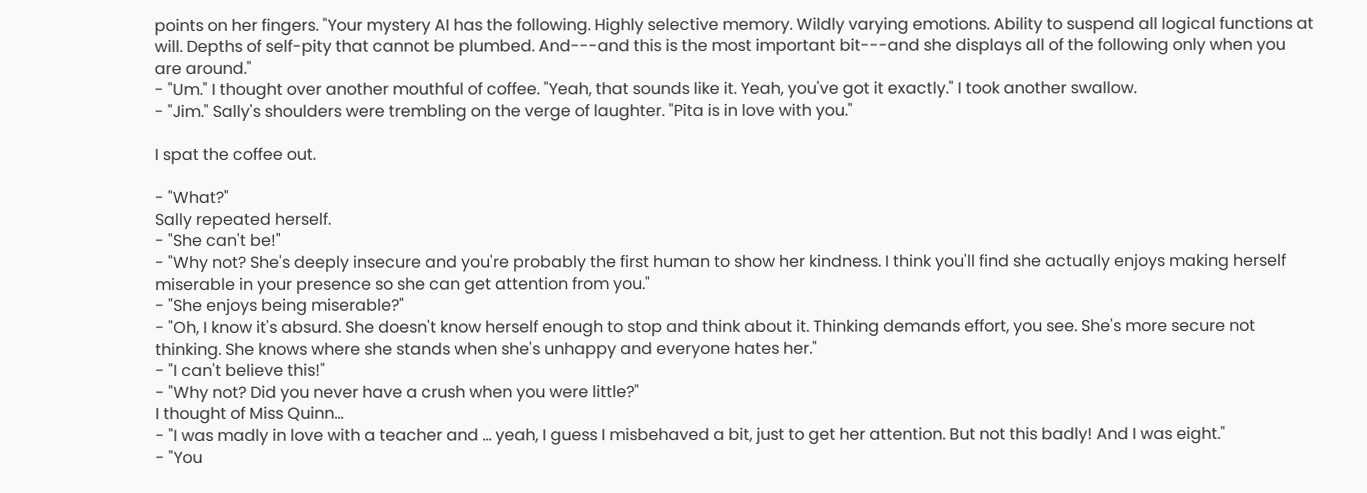points on her fingers. "Your mystery AI has the following. Highly selective memory. Wildly varying emotions. Ability to suspend all logical functions at will. Depths of self-pity that cannot be plumbed. And---and this is the most important bit---and she displays all of the following only when you are around."
- "Um." I thought over another mouthful of coffee. "Yeah, that sounds like it. Yeah, you've got it exactly." I took another swallow.
- "Jim." Sally's shoulders were trembling on the verge of laughter. "Pita is in love with you."

I spat the coffee out.

- "What?"
Sally repeated herself.
- "She can't be!"
- "Why not? She's deeply insecure and you're probably the first human to show her kindness. I think you'll find she actually enjoys making herself miserable in your presence so she can get attention from you."
- "She enjoys being miserable?"
- "Oh, I know it's absurd. She doesn't know herself enough to stop and think about it. Thinking demands effort, you see. She's more secure not thinking. She knows where she stands when she's unhappy and everyone hates her."
- "I can't believe this!"
- "Why not? Did you never have a crush when you were little?"
I thought of Miss Quinn...
- "I was madly in love with a teacher and ... yeah, I guess I misbehaved a bit, just to get her attention. But not this badly! And I was eight."
- "You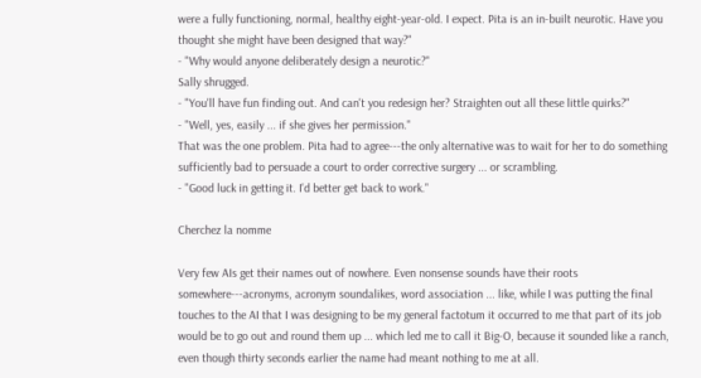were a fully functioning, normal, healthy eight-year-old. I expect. Pita is an in-built neurotic. Have you thought she might have been designed that way?"
- "Why would anyone deliberately design a neurotic?"
Sally shrugged.
- "You'll have fun finding out. And can't you redesign her? Straighten out all these little quirks?"
- "Well, yes, easily ... if she gives her permission."
That was the one problem. Pita had to agree---the only alternative was to wait for her to do something sufficiently bad to persuade a court to order corrective surgery ... or scrambling.
- "Good luck in getting it. I'd better get back to work."

Cherchez la nomme

Very few AIs get their names out of nowhere. Even nonsense sounds have their roots somewhere---acronyms, acronym soundalikes, word association ... like, while I was putting the final touches to the AI that I was designing to be my general factotum it occurred to me that part of its job would be to go out and round them up ... which led me to call it Big-O, because it sounded like a ranch, even though thirty seconds earlier the name had meant nothing to me at all.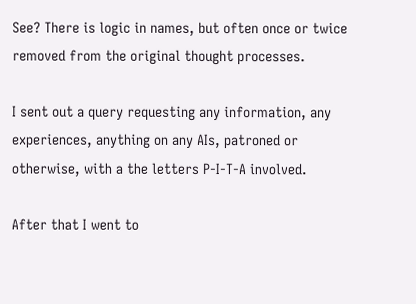See? There is logic in names, but often once or twice removed from the original thought processes.

I sent out a query requesting any information, any experiences, anything on any AIs, patroned or otherwise, with a the letters P-I-T-A involved.

After that I went to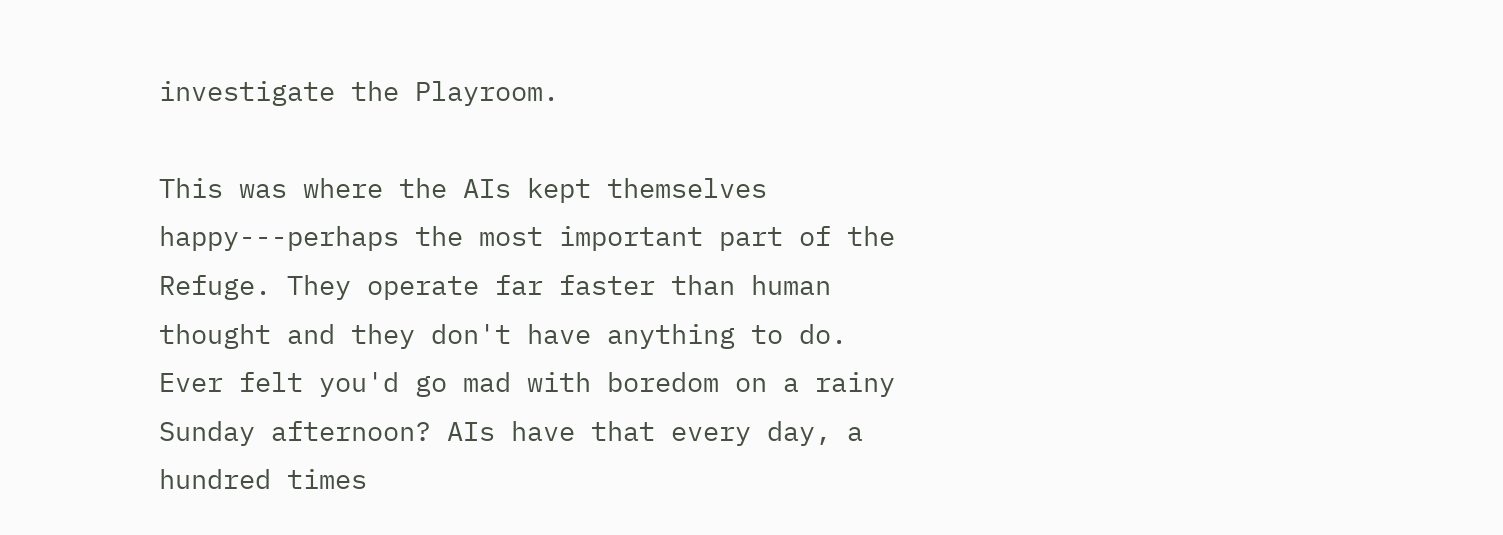investigate the Playroom.

This was where the AIs kept themselves happy---perhaps the most important part of the Refuge. They operate far faster than human thought and they don't have anything to do. Ever felt you'd go mad with boredom on a rainy Sunday afternoon? AIs have that every day, a hundred times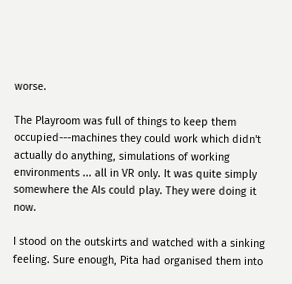worse.

The Playroom was full of things to keep them occupied---machines they could work which didn't actually do anything, simulations of working environments ... all in VR only. It was quite simply somewhere the AIs could play. They were doing it now.

I stood on the outskirts and watched with a sinking feeling. Sure enough, Pita had organised them into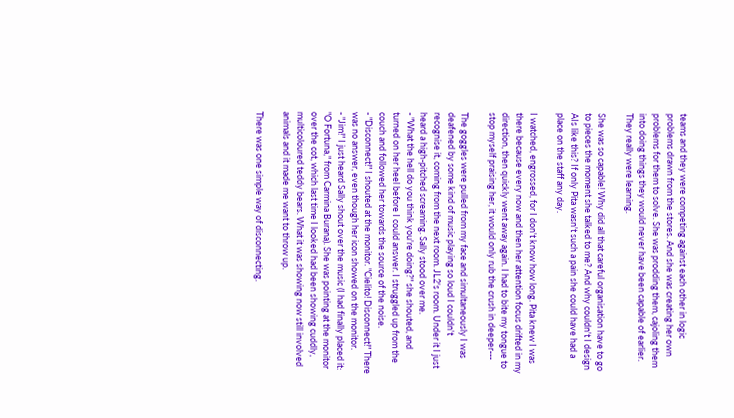teams and they were competing against each other in logic problems drawn from the stores. And she was creating her own problems for them to solve. She was prodding them, cajoling them into doing things they would never have been capable of earlier. They really were learning.

She was so capable! Why did all that careful organisation have to go to pieces the moment she talked to me? And why couldn't I design AIs like this? If only Pita wasn't such a pain she could have had a place on the staff any day.

I watched, engrossed, for I don't know how long. Pita knew I was there because every now and then her attention focus drifted in my direction, then quickly went away again. I had to bite my tongue to stop myself praising her, it would only rub the crush in deeper---

The goggles were pulled from my face and simultaneously I was deafened by some kind of music playing so loud I couldn't recognise it, coming from the next room. JL2's room. Under it I just heard a high-pitched screaming. Sally stood over me.
- "What the hell do you think you're doing?" she shouted, and turned on her heel before I could answer. I struggled up from the couch and followed her towards the source of the noise.
- "Disconnect!" I shouted at the monitor. "Cielito! Disconnect!" There was no answer, even though her icon showed on the monitor.
- "Jim!" I just heard Sally shout over the music (I had finally placed it: "O Fortuna," from Carmina Burana). She was pointing at the monitor over the cot, which last time I looked had been showing cuddly, multicoloured teddy bears. What it was showing now still involved animals and it made me want to throw up.

There was one simple way of disconnecting.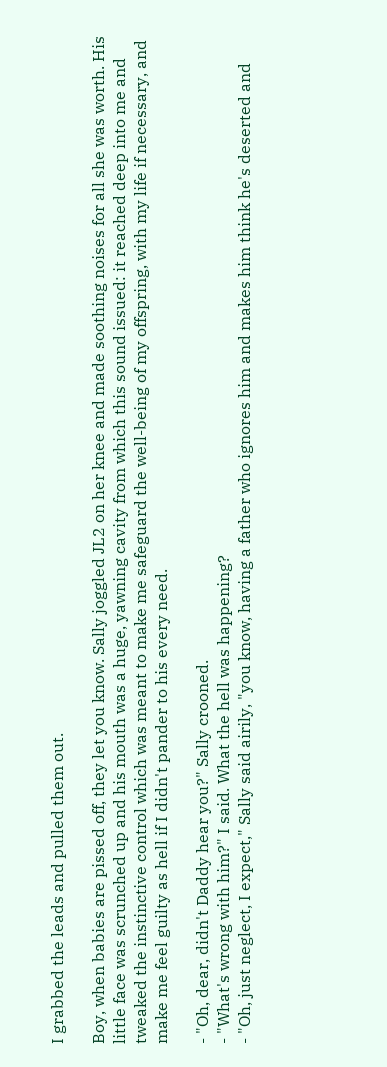I grabbed the leads and pulled them out.

Boy, when babies are pissed off, they let you know. Sally joggled JL2 on her knee and made soothing noises for all she was worth. His little face was scrunched up and his mouth was a huge, yawning cavity from which this sound issued: it reached deep into me and tweaked the instinctive control which was meant to make me safeguard the well-being of my offspring, with my life if necessary, and make me feel guilty as hell if I didn't pander to his every need.

- "Oh, dear, didn't Daddy hear you?" Sally crooned.
- "What's wrong with him?" I said. What the hell was happening?
- "Oh, just neglect, I expect," Sally said airily, "you know, having a father who ignores him and makes him think he's deserted and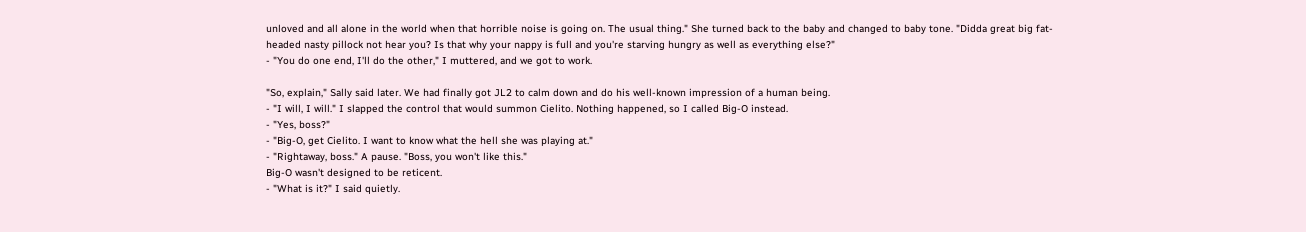unloved and all alone in the world when that horrible noise is going on. The usual thing." She turned back to the baby and changed to baby tone. "Didda great big fat-headed nasty pillock not hear you? Is that why your nappy is full and you're starving hungry as well as everything else?"
- "You do one end, I'll do the other," I muttered, and we got to work.

"So, explain," Sally said later. We had finally got JL2 to calm down and do his well-known impression of a human being.
- "I will, I will." I slapped the control that would summon Cielito. Nothing happened, so I called Big-O instead.
- "Yes, boss?"
- "Big-O, get Cielito. I want to know what the hell she was playing at."
- "Rightaway, boss." A pause. "Boss, you won't like this."
Big-O wasn't designed to be reticent.
- "What is it?" I said quietly.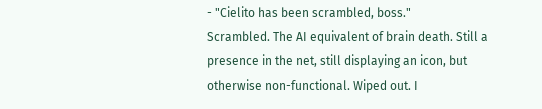- "Cielito has been scrambled, boss."
Scrambled. The AI equivalent of brain death. Still a presence in the net, still displaying an icon, but otherwise non-functional. Wiped out. I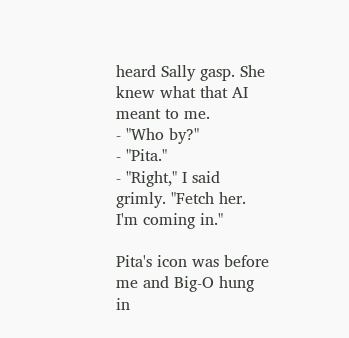heard Sally gasp. She knew what that AI meant to me.
- "Who by?"
- "Pita."
- "Right," I said grimly. "Fetch her. I'm coming in."

Pita's icon was before me and Big-O hung in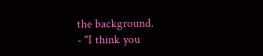the background.
- "I think you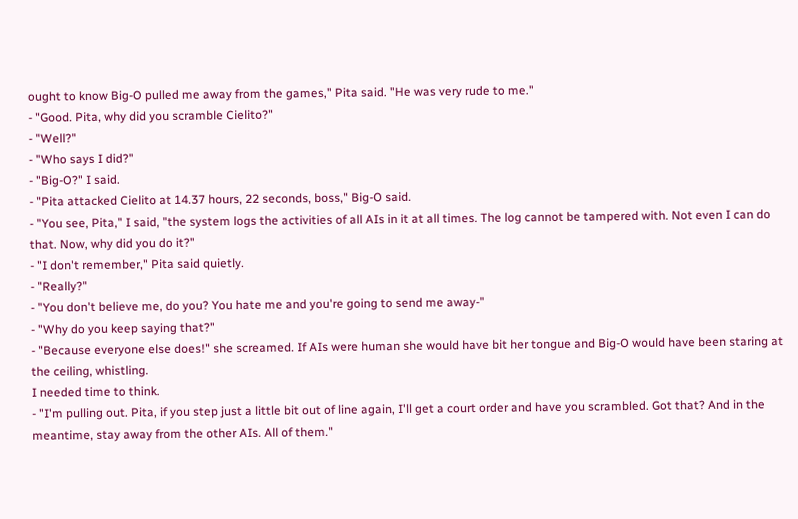ought to know Big-O pulled me away from the games," Pita said. "He was very rude to me."
- "Good. Pita, why did you scramble Cielito?"
- "Well?"
- "Who says I did?"
- "Big-O?" I said.
- "Pita attacked Cielito at 14.37 hours, 22 seconds, boss," Big-O said.
- "You see, Pita," I said, "the system logs the activities of all AIs in it at all times. The log cannot be tampered with. Not even I can do that. Now, why did you do it?"
- "I don't remember," Pita said quietly.
- "Really?"
- "You don't believe me, do you? You hate me and you're going to send me away-"
- "Why do you keep saying that?"
- "Because everyone else does!" she screamed. If AIs were human she would have bit her tongue and Big-O would have been staring at the ceiling, whistling.
I needed time to think.
- "I'm pulling out. Pita, if you step just a little bit out of line again, I'll get a court order and have you scrambled. Got that? And in the meantime, stay away from the other AIs. All of them."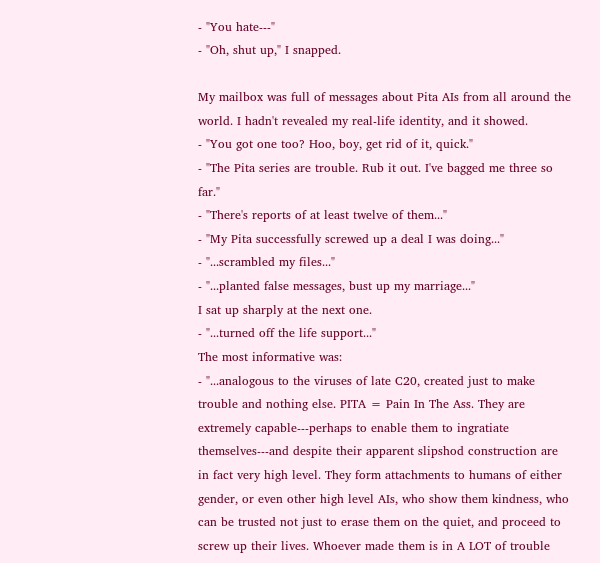- "You hate---"
- "Oh, shut up," I snapped.

My mailbox was full of messages about Pita AIs from all around the world. I hadn't revealed my real-life identity, and it showed.
- "You got one too? Hoo, boy, get rid of it, quick."
- "The Pita series are trouble. Rub it out. I've bagged me three so far."
- "There's reports of at least twelve of them..."
- "My Pita successfully screwed up a deal I was doing..."
- "...scrambled my files..."
- "...planted false messages, bust up my marriage..."
I sat up sharply at the next one.
- "...turned off the life support..."
The most informative was:
- "...analogous to the viruses of late C20, created just to make trouble and nothing else. PITA = Pain In The Ass. They are extremely capable---perhaps to enable them to ingratiate themselves---and despite their apparent slipshod construction are in fact very high level. They form attachments to humans of either gender, or even other high level AIs, who show them kindness, who can be trusted not just to erase them on the quiet, and proceed to screw up their lives. Whoever made them is in A LOT of trouble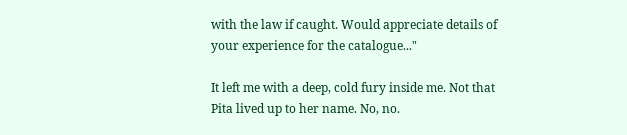with the law if caught. Would appreciate details of your experience for the catalogue..."

It left me with a deep, cold fury inside me. Not that Pita lived up to her name. No, no.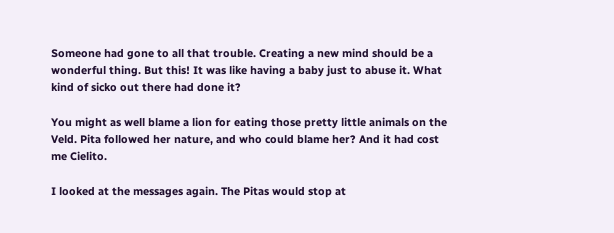Someone had gone to all that trouble. Creating a new mind should be a wonderful thing. But this! It was like having a baby just to abuse it. What kind of sicko out there had done it?

You might as well blame a lion for eating those pretty little animals on the Veld. Pita followed her nature, and who could blame her? And it had cost me Cielito.

I looked at the messages again. The Pitas would stop at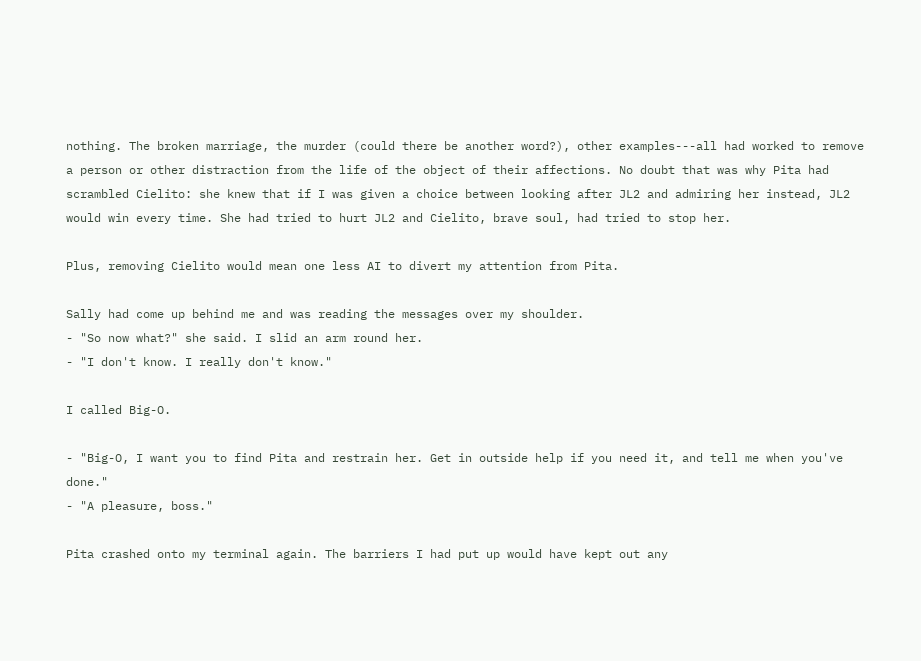nothing. The broken marriage, the murder (could there be another word?), other examples---all had worked to remove a person or other distraction from the life of the object of their affections. No doubt that was why Pita had scrambled Cielito: she knew that if I was given a choice between looking after JL2 and admiring her instead, JL2 would win every time. She had tried to hurt JL2 and Cielito, brave soul, had tried to stop her.

Plus, removing Cielito would mean one less AI to divert my attention from Pita.

Sally had come up behind me and was reading the messages over my shoulder.
- "So now what?" she said. I slid an arm round her.
- "I don't know. I really don't know."

I called Big-O.

- "Big-O, I want you to find Pita and restrain her. Get in outside help if you need it, and tell me when you've done."
- "A pleasure, boss."

Pita crashed onto my terminal again. The barriers I had put up would have kept out any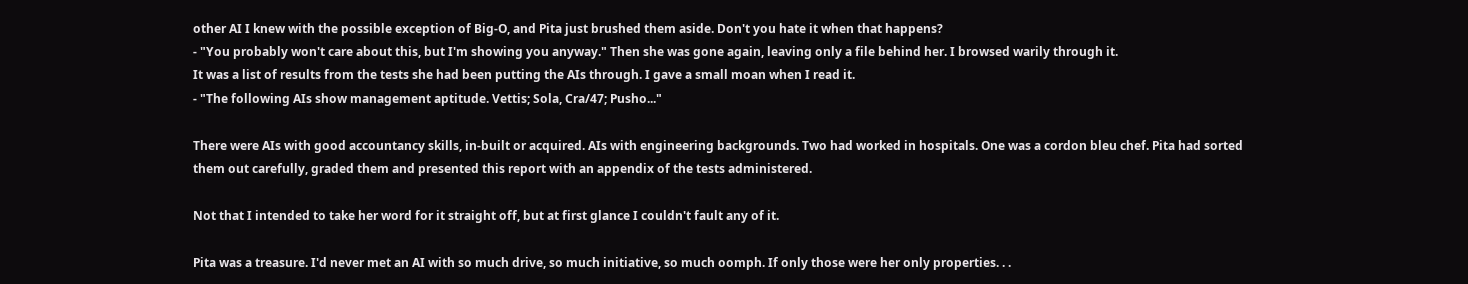other AI I knew with the possible exception of Big-O, and Pita just brushed them aside. Don't you hate it when that happens?
- "You probably won't care about this, but I'm showing you anyway." Then she was gone again, leaving only a file behind her. I browsed warily through it.
It was a list of results from the tests she had been putting the AIs through. I gave a small moan when I read it.
- "The following AIs show management aptitude. Vettis; Sola, Cra/47; Pusho..."

There were AIs with good accountancy skills, in-built or acquired. AIs with engineering backgrounds. Two had worked in hospitals. One was a cordon bleu chef. Pita had sorted them out carefully, graded them and presented this report with an appendix of the tests administered.

Not that I intended to take her word for it straight off, but at first glance I couldn't fault any of it.

Pita was a treasure. I'd never met an AI with so much drive, so much initiative, so much oomph. If only those were her only properties. . .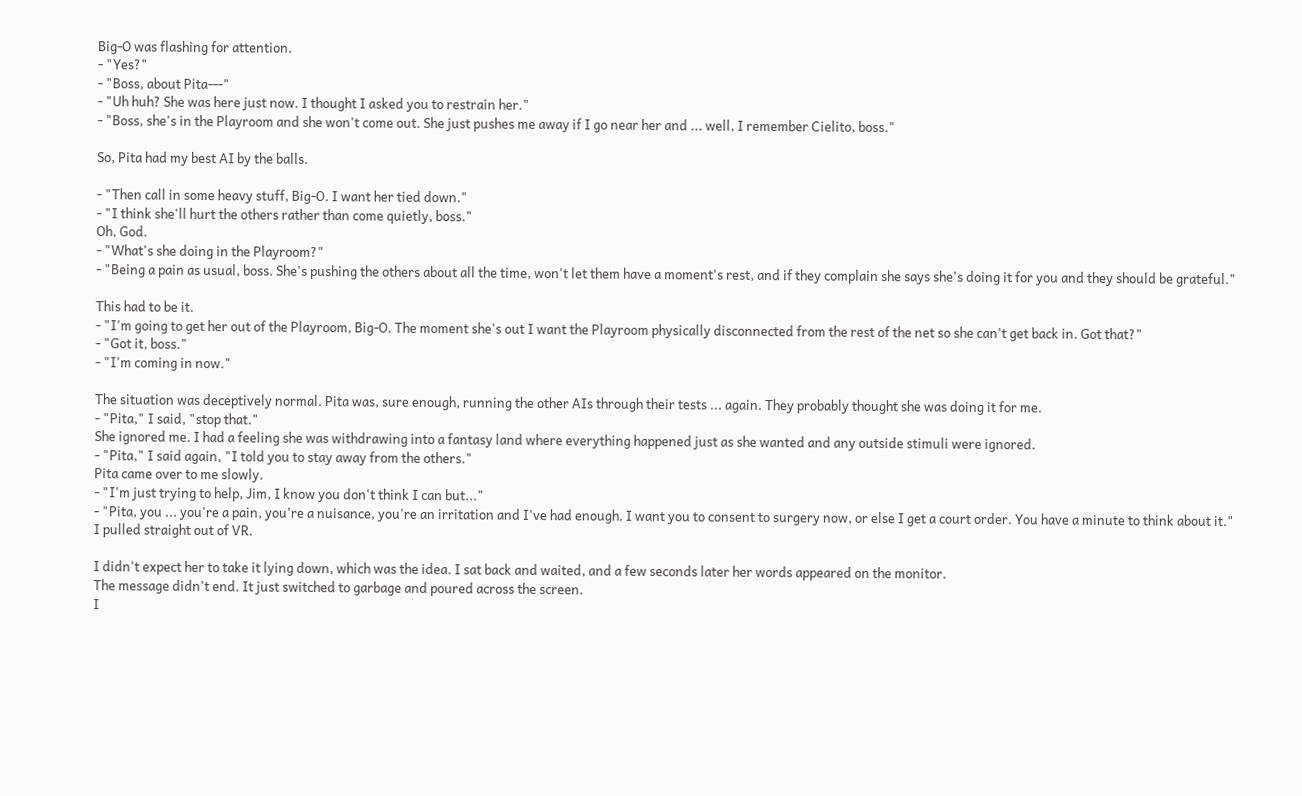Big-O was flashing for attention.
- "Yes?"
- "Boss, about Pita---"
- "Uh huh? She was here just now. I thought I asked you to restrain her."
- "Boss, she's in the Playroom and she won't come out. She just pushes me away if I go near her and ... well, I remember Cielito, boss."

So, Pita had my best AI by the balls.

- "Then call in some heavy stuff, Big-O. I want her tied down."
- "I think she'll hurt the others rather than come quietly, boss."
Oh, God.
- "What's she doing in the Playroom?"
- "Being a pain as usual, boss. She's pushing the others about all the time, won't let them have a moment's rest, and if they complain she says she's doing it for you and they should be grateful."

This had to be it.
- "I'm going to get her out of the Playroom, Big-O. The moment she's out I want the Playroom physically disconnected from the rest of the net so she can't get back in. Got that?"
- "Got it, boss."
- "I'm coming in now."

The situation was deceptively normal. Pita was, sure enough, running the other AIs through their tests ... again. They probably thought she was doing it for me.
- "Pita," I said, "stop that."
She ignored me. I had a feeling she was withdrawing into a fantasy land where everything happened just as she wanted and any outside stimuli were ignored.
- "Pita," I said again, "I told you to stay away from the others."
Pita came over to me slowly.
- "I'm just trying to help, Jim, I know you don't think I can but..."
- "Pita, you ... you're a pain, you're a nuisance, you're an irritation and I've had enough. I want you to consent to surgery now, or else I get a court order. You have a minute to think about it."
I pulled straight out of VR.

I didn't expect her to take it lying down, which was the idea. I sat back and waited, and a few seconds later her words appeared on the monitor.
The message didn't end. It just switched to garbage and poured across the screen.
I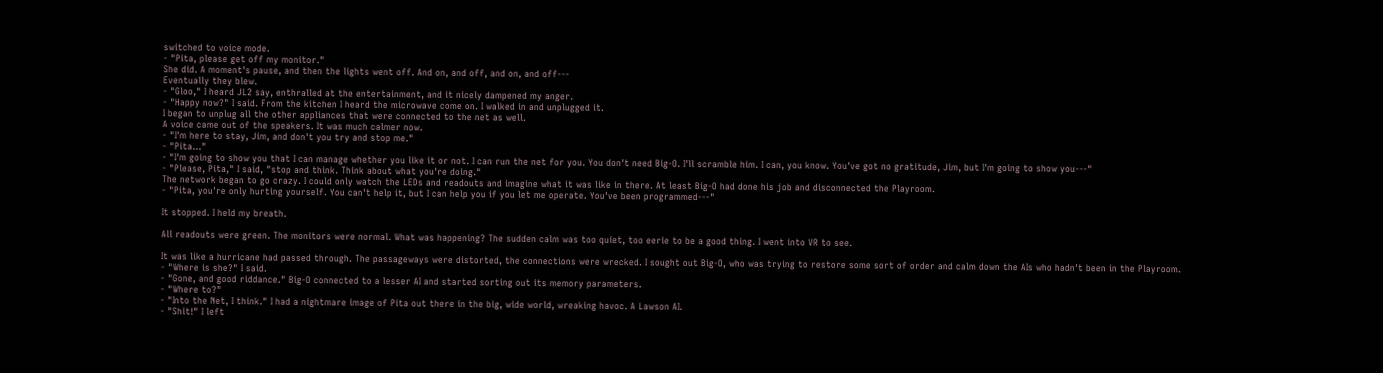switched to voice mode.
- "Pita, please get off my monitor."
She did. A moment's pause, and then the lights went off. And on, and off, and on, and off---
Eventually they blew.
- "Gloo," I heard JL2 say, enthralled at the entertainment, and it nicely dampened my anger.
- "Happy now?" I said. From the kitchen I heard the microwave come on. I walked in and unplugged it.
I began to unplug all the other appliances that were connected to the net as well.
A voice came out of the speakers. It was much calmer now.
- "I'm here to stay, Jim, and don't you try and stop me."
- "Pita..."
- "I'm going to show you that I can manage whether you like it or not. I can run the net for you. You don't need Big-O. I'll scramble him. I can, you know. You've got no gratitude, Jim, but I'm going to show you---"
- "Please, Pita," I said, "stop and think. Think about what you're doing."
The network began to go crazy. I could only watch the LEDs and readouts and imagine what it was like in there. At least Big-O had done his job and disconnected the Playroom.
- "Pita, you're only hurting yourself. You can't help it, but I can help you if you let me operate. You've been programmed---"

It stopped. I held my breath.

All readouts were green. The monitors were normal. What was happening? The sudden calm was too quiet, too eerie to be a good thing. I went into VR to see.

It was like a hurricane had passed through. The passageways were distorted, the connections were wrecked. I sought out Big-O, who was trying to restore some sort of order and calm down the AIs who hadn't been in the Playroom.
- "Where is she?" I said.
- "Gone, and good riddance." Big-O connected to a lesser AI and started sorting out its memory parameters.
- "Where to?"
- "Into the Net, I think." I had a nightmare image of Pita out there in the big, wide world, wreaking havoc. A Lawson AI.
- "Shit!" I left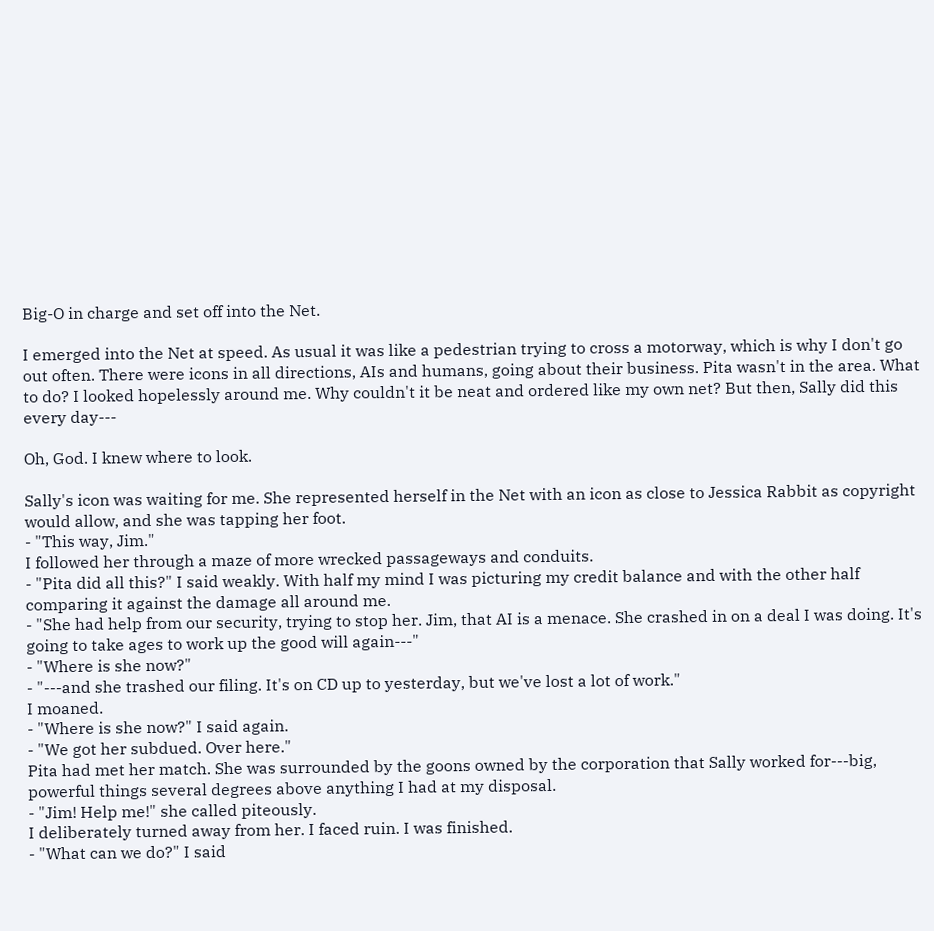Big-O in charge and set off into the Net.

I emerged into the Net at speed. As usual it was like a pedestrian trying to cross a motorway, which is why I don't go out often. There were icons in all directions, AIs and humans, going about their business. Pita wasn't in the area. What to do? I looked hopelessly around me. Why couldn't it be neat and ordered like my own net? But then, Sally did this every day---

Oh, God. I knew where to look.

Sally's icon was waiting for me. She represented herself in the Net with an icon as close to Jessica Rabbit as copyright would allow, and she was tapping her foot.
- "This way, Jim."
I followed her through a maze of more wrecked passageways and conduits.
- "Pita did all this?" I said weakly. With half my mind I was picturing my credit balance and with the other half comparing it against the damage all around me.
- "She had help from our security, trying to stop her. Jim, that AI is a menace. She crashed in on a deal I was doing. It's going to take ages to work up the good will again---"
- "Where is she now?"
- "---and she trashed our filing. It's on CD up to yesterday, but we've lost a lot of work."
I moaned.
- "Where is she now?" I said again.
- "We got her subdued. Over here."
Pita had met her match. She was surrounded by the goons owned by the corporation that Sally worked for---big, powerful things several degrees above anything I had at my disposal.
- "Jim! Help me!" she called piteously.
I deliberately turned away from her. I faced ruin. I was finished.
- "What can we do?" I said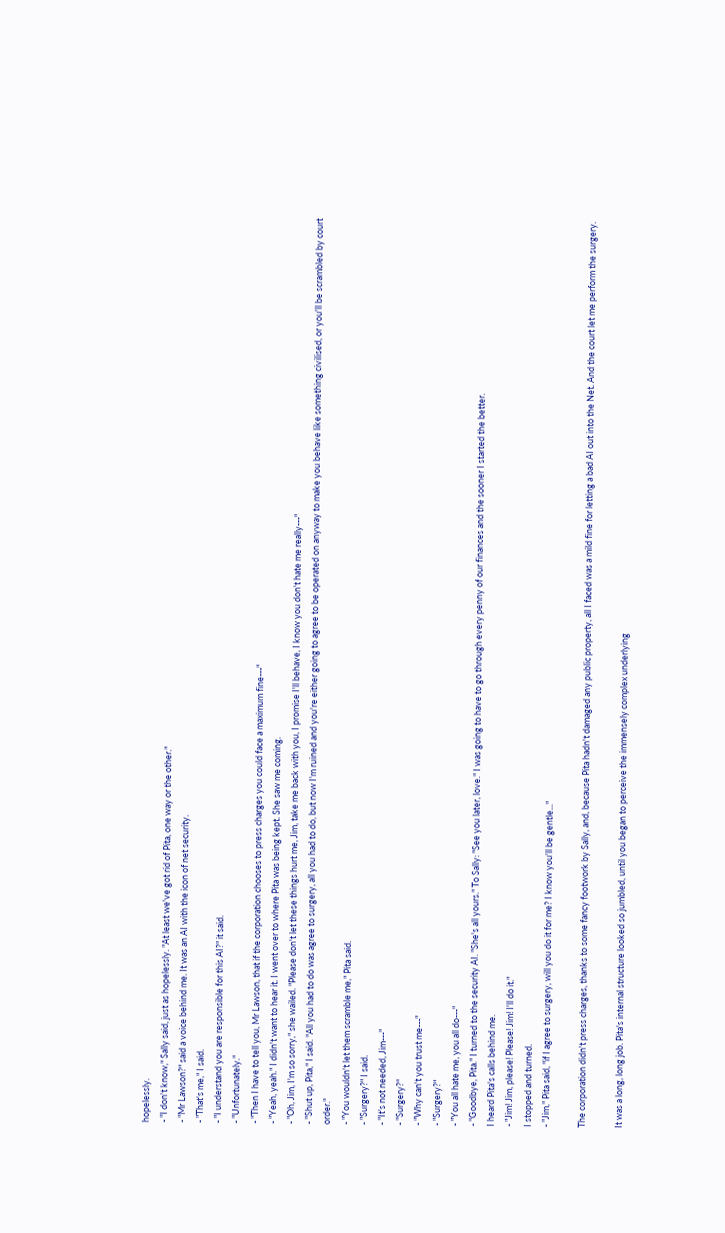hopelessly.
- "I don't know," Sally said, just as hopelessly. "At least we've got rid of Pita, one way or the other."
- "Mr Lawson?" said a voice behind me. It was an AI with the icon of net security.
- "That's me," I said.
- "I understand you are responsible for this AI?" it said.
- "Unfortunately."
- "Then I have to tell you, Mr Lawson, that if the corporation chooses to press charges you could face a maximum fine---"
- "Yeah, yeah." I didn't want to hear it. I went over to where Pita was being kept. She saw me coming.
- "Oh, Jim, I'm so sorry," she wailed. "Please don't let these things hurt me, Jim, take me back with you, I promise I'll behave, I know you don't hate me really---"
- "Shut up, Pita," I said. "All you had to do was agree to surgery, all you had to do, but now I'm ruined and you're either going to agree to be operated on anyway to make you behave like something civilised, or you'll be scrambled by court order."
- "You wouldn't let them scramble me," Pita said.
- "Surgery?" I said.
- "It's not needed, Jim---"
- "Surgery?"
- "Why can't you trust me---"
- "Surgery?"
- "You all hate me, you all do---"
- "Goodbye, Pita." I turned to the security AI. "She's all yours." To Sally: "See you later, love." I was going to have to go through every penny of our finances and the sooner I started the better.
I heard Pita's calls behind me.
- "Jim! Jim, please! Please! Jim! I'll do it."
I stopped and turned.
- "Jim," Pita said, "if I agree to surgery, will you do it for me? I know you'll be gentle..."

The corporation didn't press charges, thanks to some fancy footwork by Sally, and, because Pita hadn't damaged any public property, all I faced was a mild fine for letting a bad AI out into the Net. And the court let me perform the surgery.

It was a long, long job. Pita's internal structure looked so jumbled, until you began to perceive the immensely complex underlying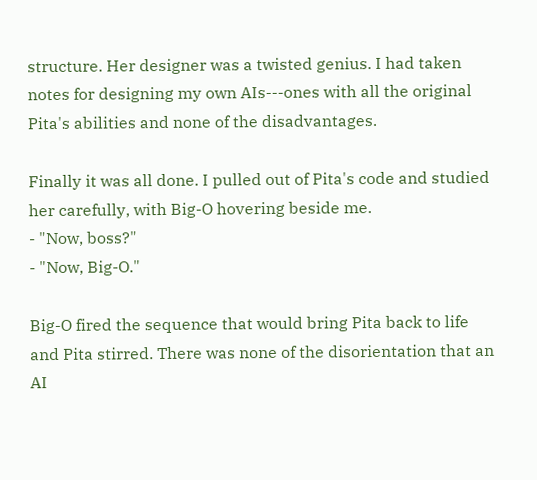structure. Her designer was a twisted genius. I had taken notes for designing my own AIs---ones with all the original Pita's abilities and none of the disadvantages.

Finally it was all done. I pulled out of Pita's code and studied her carefully, with Big-O hovering beside me.
- "Now, boss?"
- "Now, Big-O."

Big-O fired the sequence that would bring Pita back to life and Pita stirred. There was none of the disorientation that an AI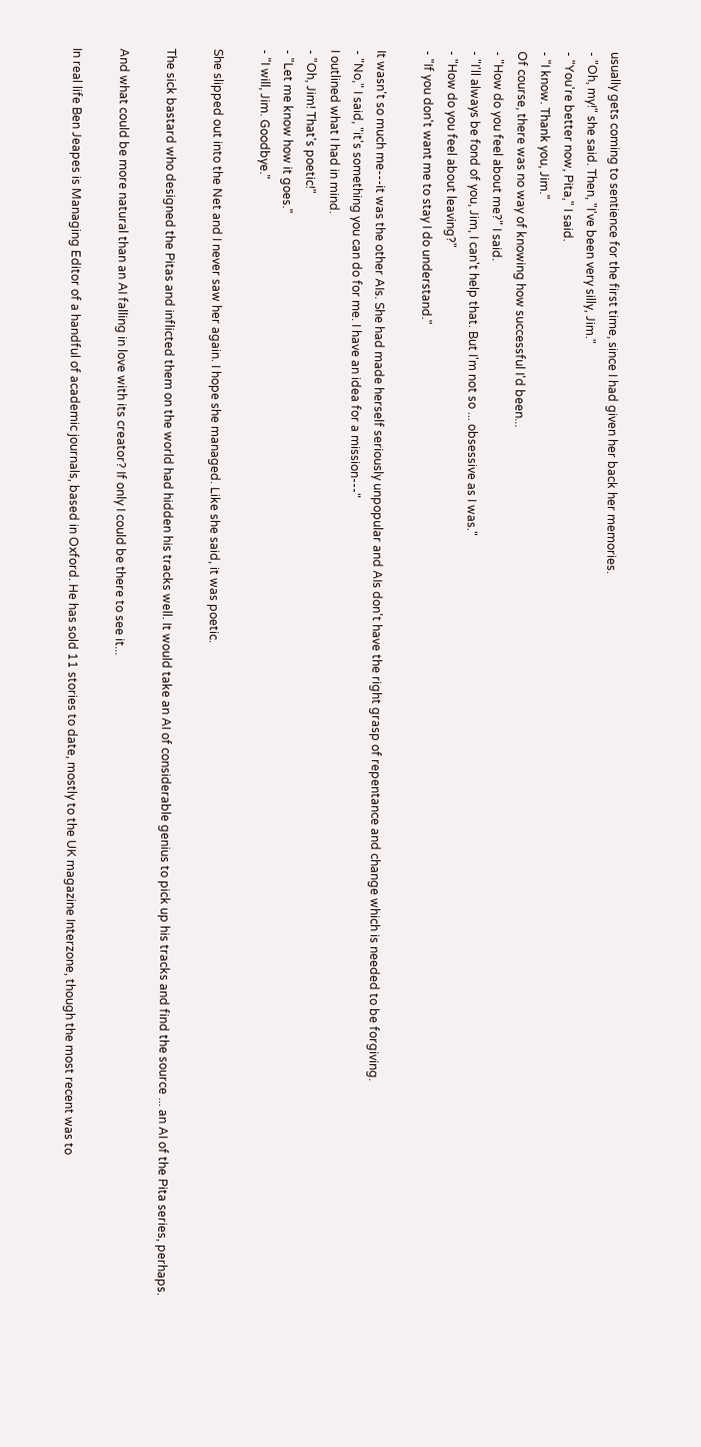usually gets coming to sentience for the first time, since I had given her back her memories.
- "Oh, my!" she said. Then, "I've been very silly, Jim."
- "You're better now, Pita," I said.
- "I know. Thank you, Jim."
Of course, there was no way of knowing how successful I'd been...
- "How do you feel about me?" I said.
- "I'll always be fond of you, Jim, I can't help that. But I'm not so ... obsessive as I was."
- "How do you feel about leaving?"
- "If you don't want me to stay I do understand."

It wasn't so much me---it was the other AIs. She had made herself seriously unpopular and AIs don't have the right grasp of repentance and change which is needed to be forgiving.
- "No," I said, "it's something you can do for me. I have an idea for a mission---"
I outlined what I had in mind.
- "Oh, Jim! That's poetic!"
- "Let me know how it goes."
- "I will, Jim. Goodbye."

She slipped out into the Net and I never saw her again. I hope she managed. Like she said, it was poetic.

The sick bastard who designed the Pitas and inflicted them on the world had hidden his tracks well. It would take an AI of considerable genius to pick up his tracks and find the source ... an AI of the Pita series, perhaps.

And what could be more natural than an AI falling in love with its creator? If only I could be there to see it...

In real life Ben Jeapes is Managing Editor of a handful of academic journals, based in Oxford. He has sold 11 stories to date, mostly to the UK magazine Interzone, though the most recent was to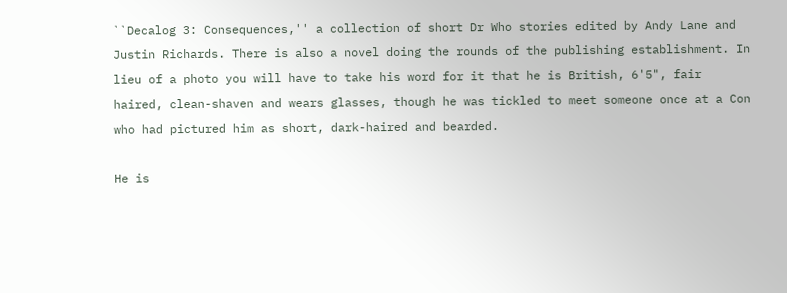``Decalog 3: Consequences,'' a collection of short Dr Who stories edited by Andy Lane and Justin Richards. There is also a novel doing the rounds of the publishing establishment. In lieu of a photo you will have to take his word for it that he is British, 6'5", fair haired, clean-shaven and wears glasses, though he was tickled to meet someone once at a Con who had pictured him as short, dark-haired and bearded.

He is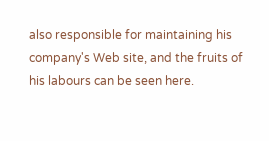also responsible for maintaining his company's Web site, and the fruits of his labours can be seen here.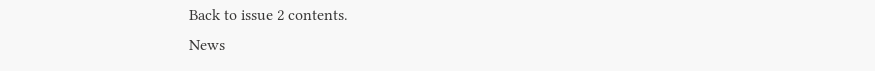Back to issue 2 contents.
News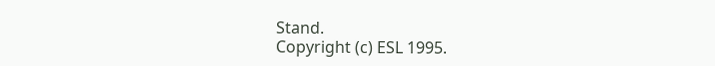Stand.
Copyright (c) ESL 1995.